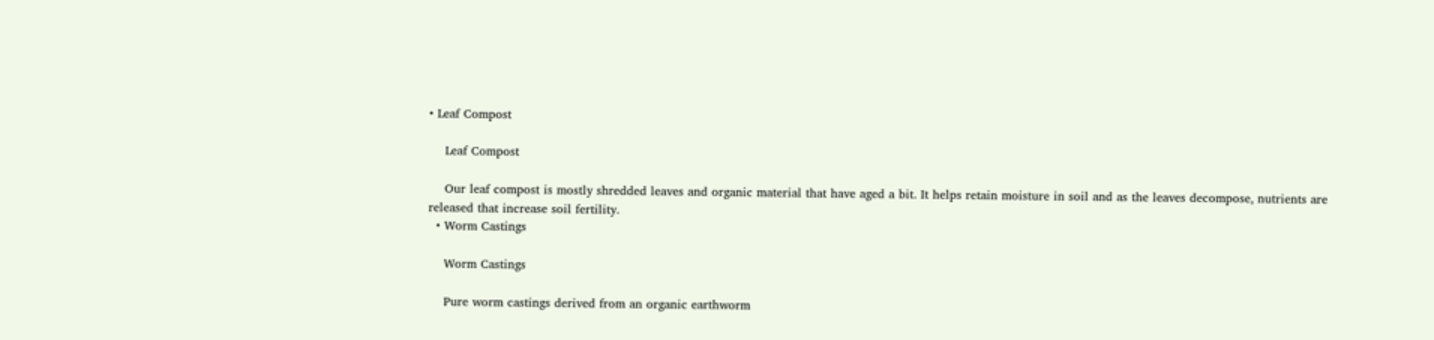• Leaf Compost

    Leaf Compost

    Our leaf compost is mostly shredded leaves and organic material that have aged a bit. It helps retain moisture in soil and as the leaves decompose, nutrients are released that increase soil fertility.
  • Worm Castings

    Worm Castings

    Pure worm castings derived from an organic earthworm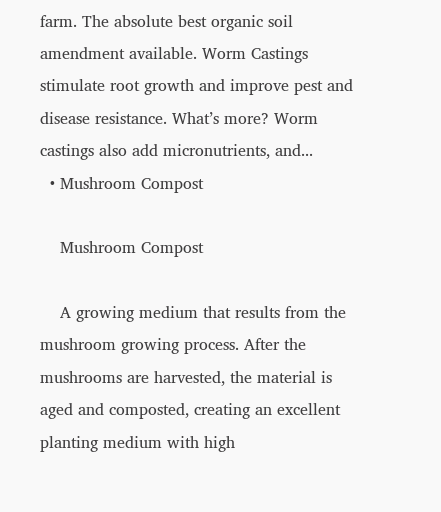farm. The absolute best organic soil amendment available. Worm Castings stimulate root growth and improve pest and disease resistance. What’s more? Worm castings also add micronutrients, and...
  • Mushroom Compost

    Mushroom Compost

    A growing medium that results from the mushroom growing process. After the mushrooms are harvested, the material is aged and composted, creating an excellent planting medium with high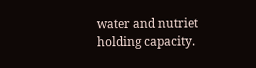water and nutriet holding capacity.